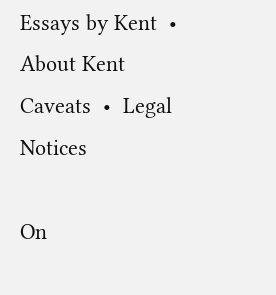Essays by Kent  •  About Kent Caveats  •  Legal Notices

On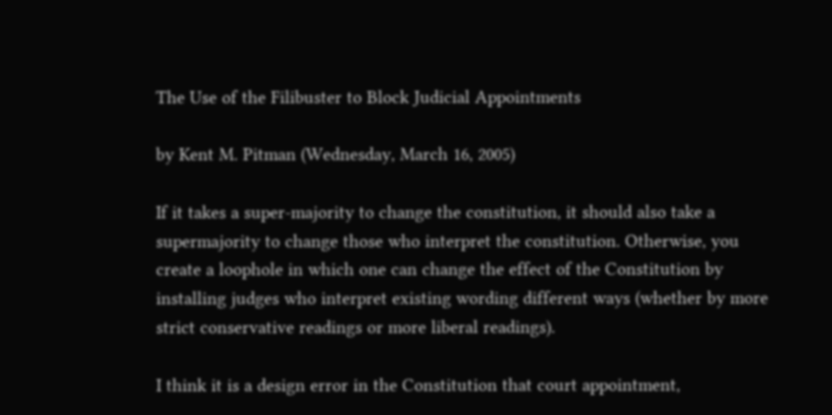The Use of the Filibuster to Block Judicial Appointments

by Kent M. Pitman (Wednesday, March 16, 2005)

If it takes a super-majority to change the constitution, it should also take a supermajority to change those who interpret the constitution. Otherwise, you create a loophole in which one can change the effect of the Constitution by installing judges who interpret existing wording different ways (whether by more strict conservative readings or more liberal readings).

I think it is a design error in the Constitution that court appointment,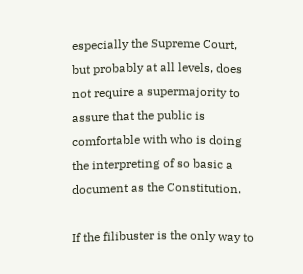especially the Supreme Court, but probably at all levels, does not require a supermajority to assure that the public is comfortable with who is doing the interpreting of so basic a document as the Constitution.

If the filibuster is the only way to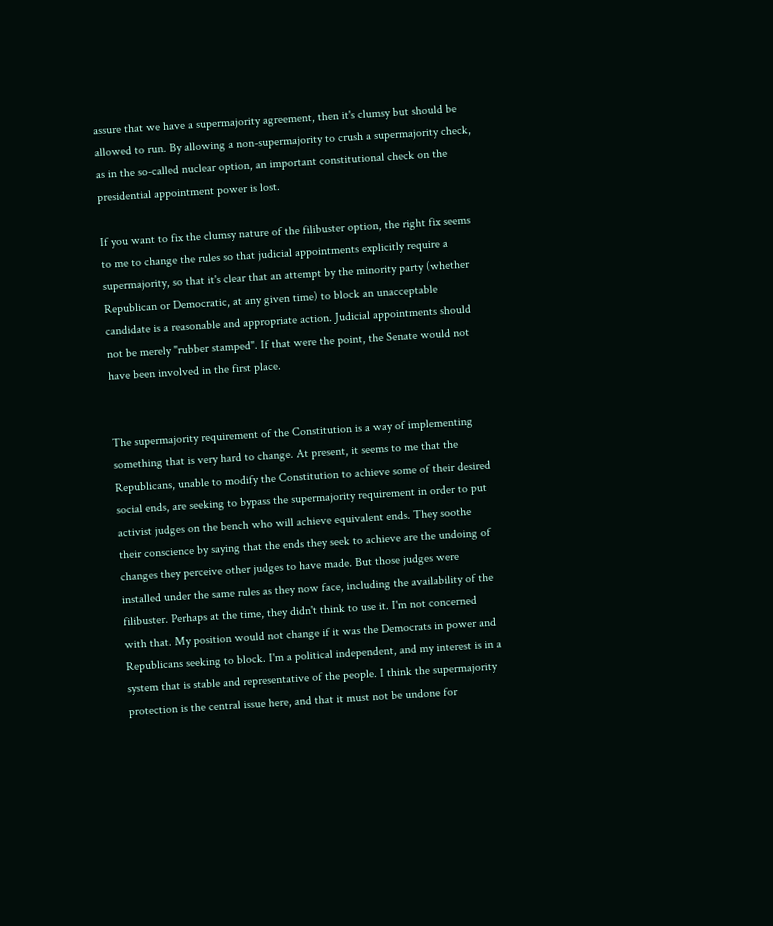assure that we have a supermajority agreement, then it's clumsy but should be allowed to run. By allowing a non-supermajority to crush a supermajority check, as in the so-called nuclear option, an important constitutional check on the presidential appointment power is lost.

If you want to fix the clumsy nature of the filibuster option, the right fix seems to me to change the rules so that judicial appointments explicitly require a supermajority, so that it's clear that an attempt by the minority party (whether Republican or Democratic, at any given time) to block an unacceptable candidate is a reasonable and appropriate action. Judicial appointments should not be merely "rubber stamped". If that were the point, the Senate would not have been involved in the first place.


The supermajority requirement of the Constitution is a way of implementing something that is very hard to change. At present, it seems to me that the Republicans, unable to modify the Constitution to achieve some of their desired social ends, are seeking to bypass the supermajority requirement in order to put activist judges on the bench who will achieve equivalent ends. They soothe their conscience by saying that the ends they seek to achieve are the undoing of changes they perceive other judges to have made. But those judges were installed under the same rules as they now face, including the availability of the filibuster. Perhaps at the time, they didn't think to use it. I'm not concerned with that. My position would not change if it was the Democrats in power and Republicans seeking to block. I'm a political independent, and my interest is in a system that is stable and representative of the people. I think the supermajority protection is the central issue here, and that it must not be undone for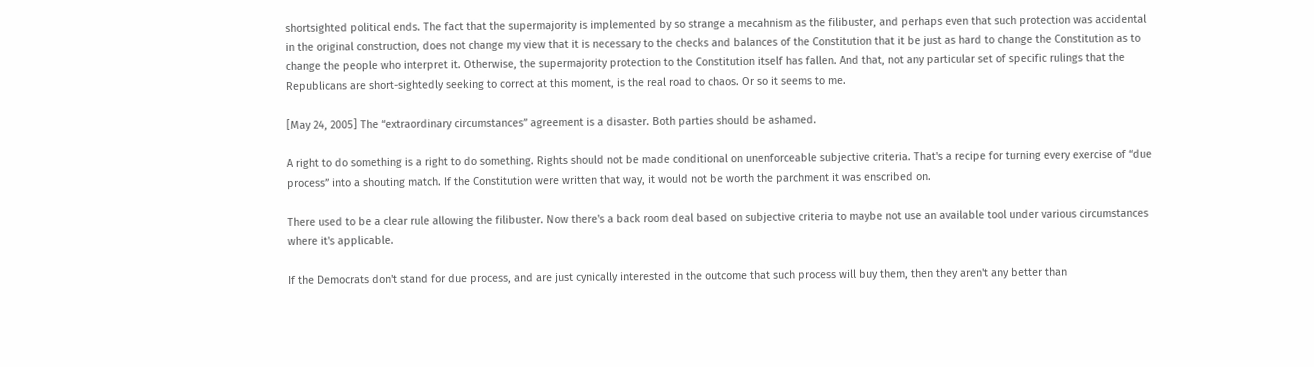shortsighted political ends. The fact that the supermajority is implemented by so strange a mecahnism as the filibuster, and perhaps even that such protection was accidental in the original construction, does not change my view that it is necessary to the checks and balances of the Constitution that it be just as hard to change the Constitution as to change the people who interpret it. Otherwise, the supermajority protection to the Constitution itself has fallen. And that, not any particular set of specific rulings that the Republicans are short-sightedly seeking to correct at this moment, is the real road to chaos. Or so it seems to me.

[May 24, 2005] The “extraordinary circumstances” agreement is a disaster. Both parties should be ashamed.

A right to do something is a right to do something. Rights should not be made conditional on unenforceable subjective criteria. That's a recipe for turning every exercise of “due process” into a shouting match. If the Constitution were written that way, it would not be worth the parchment it was enscribed on.

There used to be a clear rule allowing the filibuster. Now there's a back room deal based on subjective criteria to maybe not use an available tool under various circumstances where it's applicable.

If the Democrats don't stand for due process, and are just cynically interested in the outcome that such process will buy them, then they aren't any better than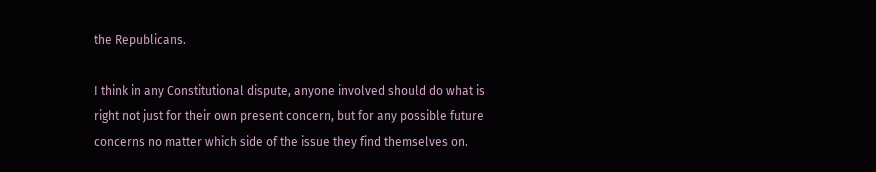the Republicans.

I think in any Constitutional dispute, anyone involved should do what is right not just for their own present concern, but for any possible future concerns no matter which side of the issue they find themselves on.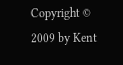Copyright © 2009 by Kent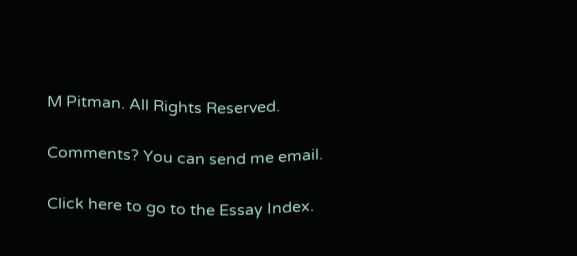M Pitman. All Rights Reserved.

Comments? You can send me email.

Click here to go to the Essay Index.